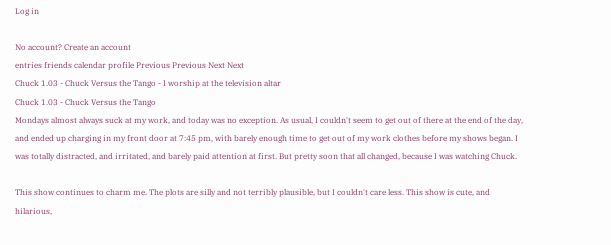Log in

No account? Create an account
entries friends calendar profile Previous Previous Next Next
Chuck 1.03 - Chuck Versus the Tango - I worship at the television altar
Chuck 1.03 - Chuck Versus the Tango
Mondays almost always suck at my work, and today was no exception. As usual, I couldn't seem to get out of there at the end of the day, and ended up charging in my front door at 7:45 pm, with barely enough time to get out of my work clothes before my shows began. I was totally distracted, and irritated, and barely paid attention at first. But pretty soon that all changed, because I was watching Chuck.

This show continues to charm me. The plots are silly and not terribly plausible, but I couldn't care less. This show is cute, and hilarious,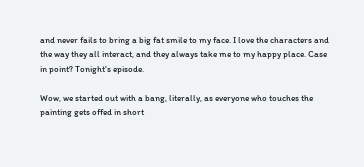and never fails to bring a big fat smile to my face. I love the characters and the way they all interact, and they always take me to my happy place. Case in point? Tonight's episode.

Wow, we started out with a bang, literally, as everyone who touches the painting gets offed in short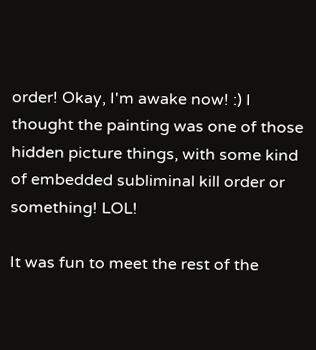order! Okay, I'm awake now! :) I thought the painting was one of those hidden picture things, with some kind of embedded subliminal kill order or something! LOL!

It was fun to meet the rest of the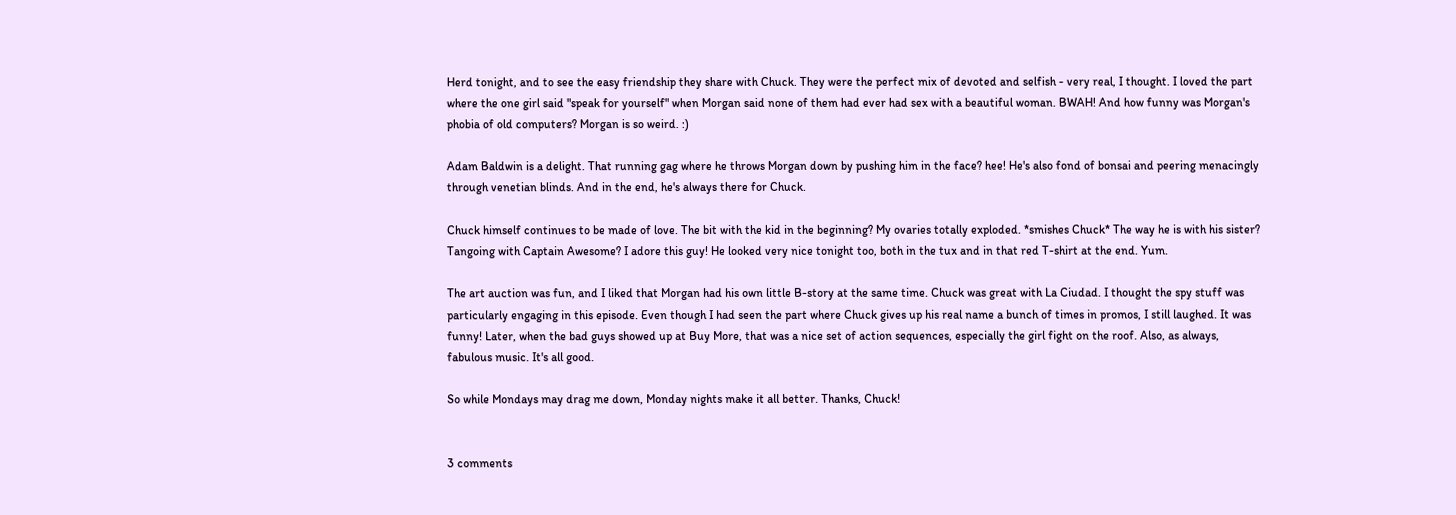Herd tonight, and to see the easy friendship they share with Chuck. They were the perfect mix of devoted and selfish - very real, I thought. I loved the part where the one girl said "speak for yourself" when Morgan said none of them had ever had sex with a beautiful woman. BWAH! And how funny was Morgan's phobia of old computers? Morgan is so weird. :)

Adam Baldwin is a delight. That running gag where he throws Morgan down by pushing him in the face? hee! He's also fond of bonsai and peering menacingly through venetian blinds. And in the end, he's always there for Chuck.

Chuck himself continues to be made of love. The bit with the kid in the beginning? My ovaries totally exploded. *smishes Chuck* The way he is with his sister? Tangoing with Captain Awesome? I adore this guy! He looked very nice tonight too, both in the tux and in that red T-shirt at the end. Yum.

The art auction was fun, and I liked that Morgan had his own little B-story at the same time. Chuck was great with La Ciudad. I thought the spy stuff was particularly engaging in this episode. Even though I had seen the part where Chuck gives up his real name a bunch of times in promos, I still laughed. It was funny! Later, when the bad guys showed up at Buy More, that was a nice set of action sequences, especially the girl fight on the roof. Also, as always, fabulous music. It's all good.

So while Mondays may drag me down, Monday nights make it all better. Thanks, Chuck!


3 comments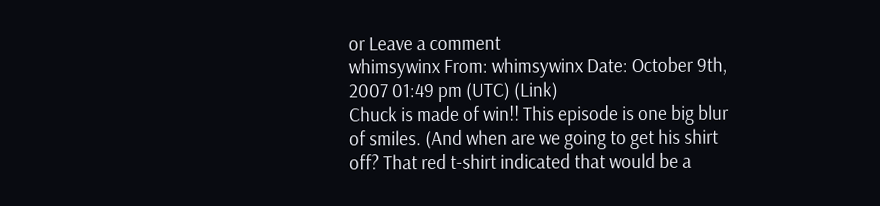or Leave a comment
whimsywinx From: whimsywinx Date: October 9th, 2007 01:49 pm (UTC) (Link)
Chuck is made of win!! This episode is one big blur of smiles. (And when are we going to get his shirt off? That red t-shirt indicated that would be a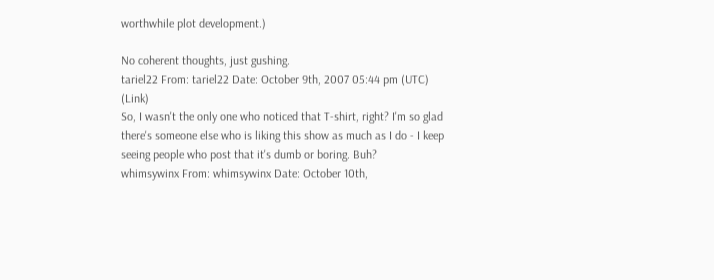worthwhile plot development.)

No coherent thoughts, just gushing.
tariel22 From: tariel22 Date: October 9th, 2007 05:44 pm (UTC) (Link)
So, I wasn't the only one who noticed that T-shirt, right? I'm so glad there's someone else who is liking this show as much as I do - I keep seeing people who post that it's dumb or boring. Buh?
whimsywinx From: whimsywinx Date: October 10th,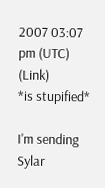2007 03:07 pm (UTC) (Link)
*is stupified*

I'm sending Sylar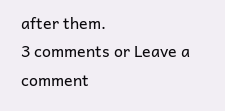after them.
3 comments or Leave a comment